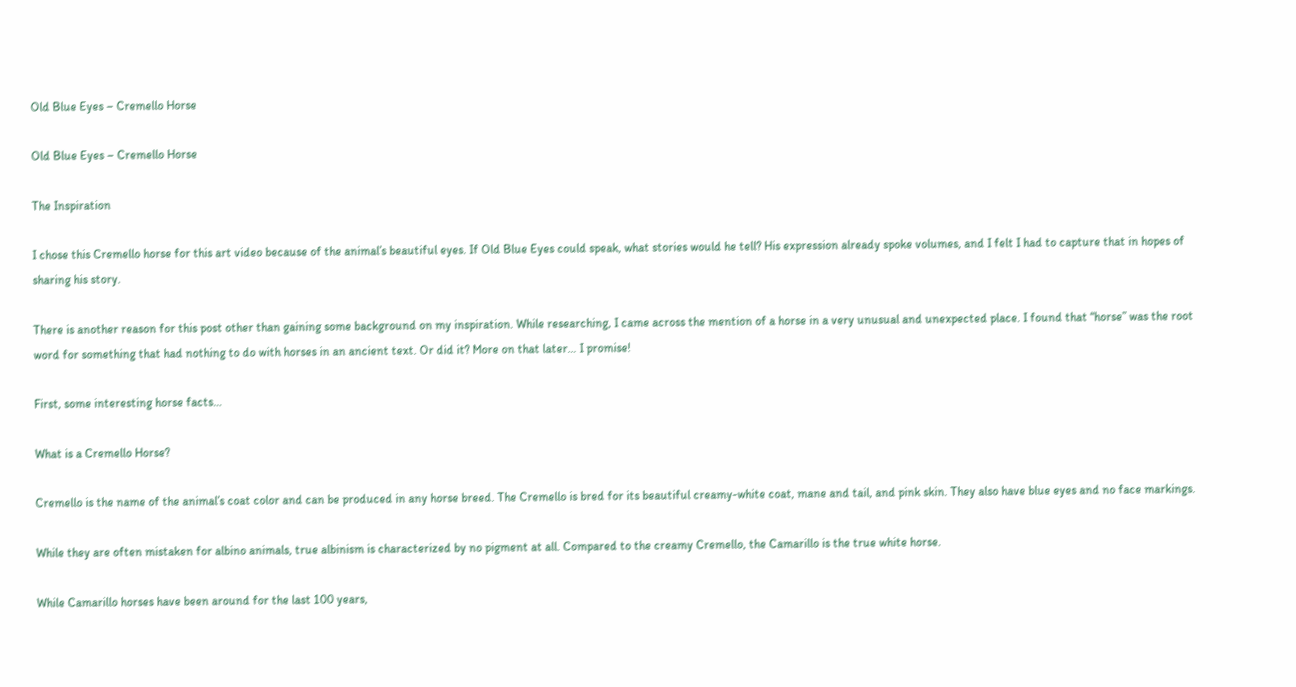Old Blue Eyes – Cremello Horse

Old Blue Eyes – Cremello Horse

The Inspiration

I chose this Cremello horse for this art video because of the animal’s beautiful eyes. If Old Blue Eyes could speak, what stories would he tell? His expression already spoke volumes, and I felt I had to capture that in hopes of sharing his story.

There is another reason for this post other than gaining some background on my inspiration. While researching, I came across the mention of a horse in a very unusual and unexpected place. I found that “horse” was the root word for something that had nothing to do with horses in an ancient text. Or did it? More on that later… I promise!

First, some interesting horse facts…

What is a Cremello Horse?

Cremello is the name of the animal’s coat color and can be produced in any horse breed. The Cremello is bred for its beautiful creamy-white coat, mane and tail, and pink skin. They also have blue eyes and no face markings.

While they are often mistaken for albino animals, true albinism is characterized by no pigment at all. Compared to the creamy Cremello, the Camarillo is the true white horse.

While Camarillo horses have been around for the last 100 years,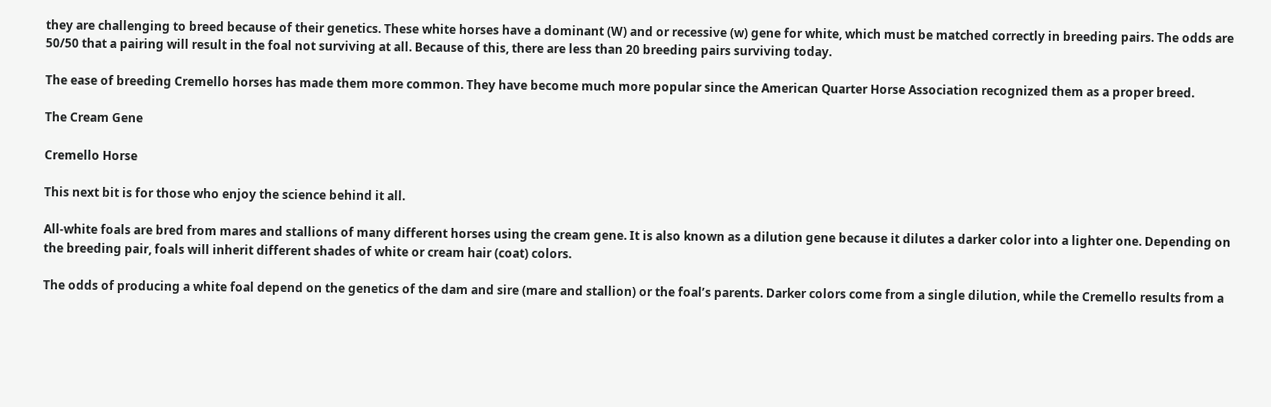they are challenging to breed because of their genetics. These white horses have a dominant (W) and or recessive (w) gene for white, which must be matched correctly in breeding pairs. The odds are 50/50 that a pairing will result in the foal not surviving at all. Because of this, there are less than 20 breeding pairs surviving today.

The ease of breeding Cremello horses has made them more common. They have become much more popular since the American Quarter Horse Association recognized them as a proper breed.

The Cream Gene

Cremello Horse

This next bit is for those who enjoy the science behind it all.

All-white foals are bred from mares and stallions of many different horses using the cream gene. It is also known as a dilution gene because it dilutes a darker color into a lighter one. Depending on the breeding pair, foals will inherit different shades of white or cream hair (coat) colors.

The odds of producing a white foal depend on the genetics of the dam and sire (mare and stallion) or the foal’s parents. Darker colors come from a single dilution, while the Cremello results from a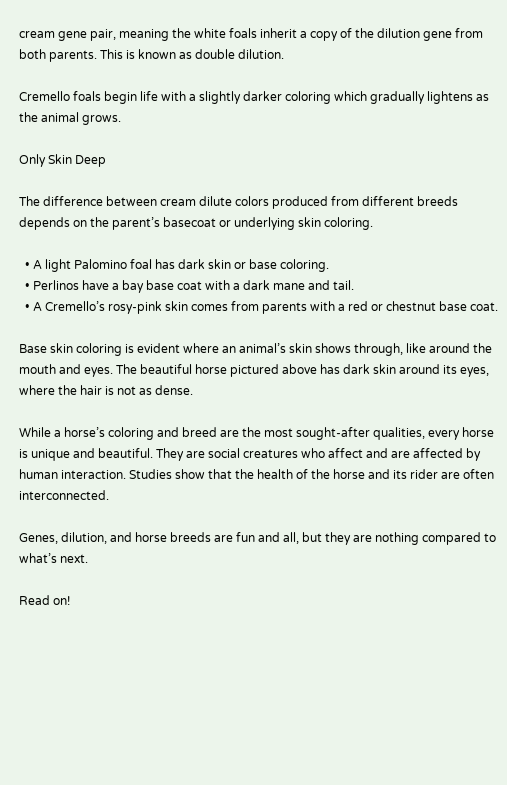cream gene pair, meaning the white foals inherit a copy of the dilution gene from both parents. This is known as double dilution.

Cremello foals begin life with a slightly darker coloring which gradually lightens as the animal grows.

Only Skin Deep

The difference between cream dilute colors produced from different breeds depends on the parent’s basecoat or underlying skin coloring.

  • A light Palomino foal has dark skin or base coloring.
  • Perlinos have a bay base coat with a dark mane and tail.
  • A Cremello’s rosy-pink skin comes from parents with a red or chestnut base coat.

Base skin coloring is evident where an animal’s skin shows through, like around the mouth and eyes. The beautiful horse pictured above has dark skin around its eyes, where the hair is not as dense.

While a horse’s coloring and breed are the most sought-after qualities, every horse is unique and beautiful. They are social creatures who affect and are affected by human interaction. Studies show that the health of the horse and its rider are often interconnected.

Genes, dilution, and horse breeds are fun and all, but they are nothing compared to what’s next.

Read on!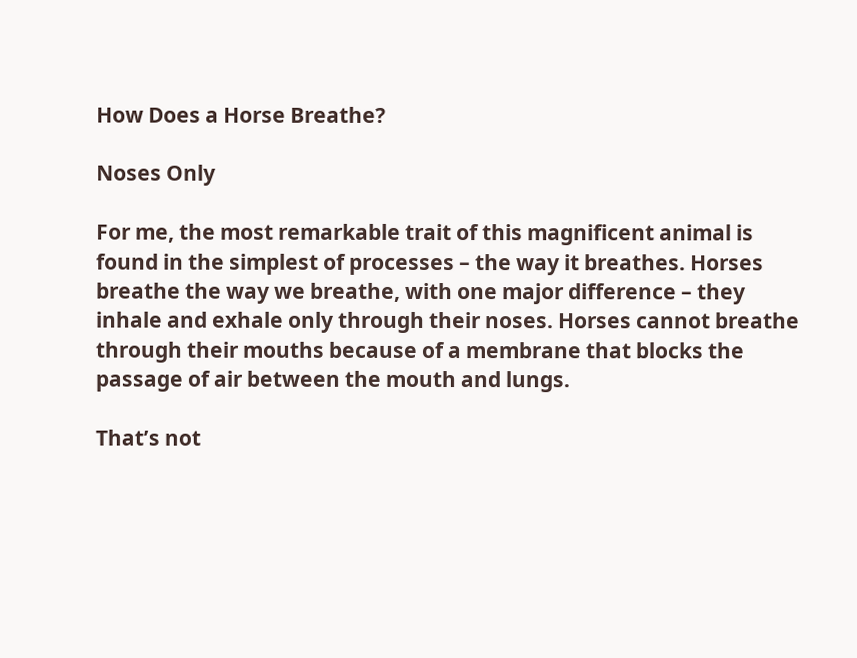How Does a Horse Breathe?

Noses Only

For me, the most remarkable trait of this magnificent animal is found in the simplest of processes – the way it breathes. Horses breathe the way we breathe, with one major difference – they inhale and exhale only through their noses. Horses cannot breathe through their mouths because of a membrane that blocks the passage of air between the mouth and lungs.

That’s not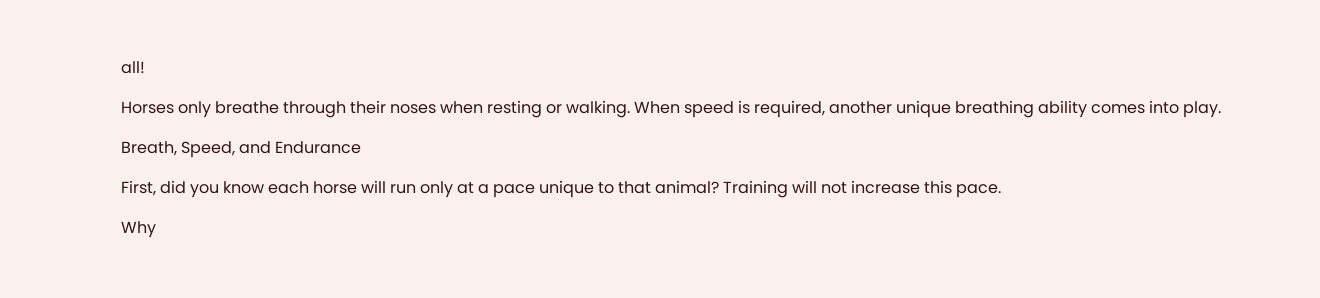all!

Horses only breathe through their noses when resting or walking. When speed is required, another unique breathing ability comes into play.

Breath, Speed, and Endurance

First, did you know each horse will run only at a pace unique to that animal? Training will not increase this pace.

Why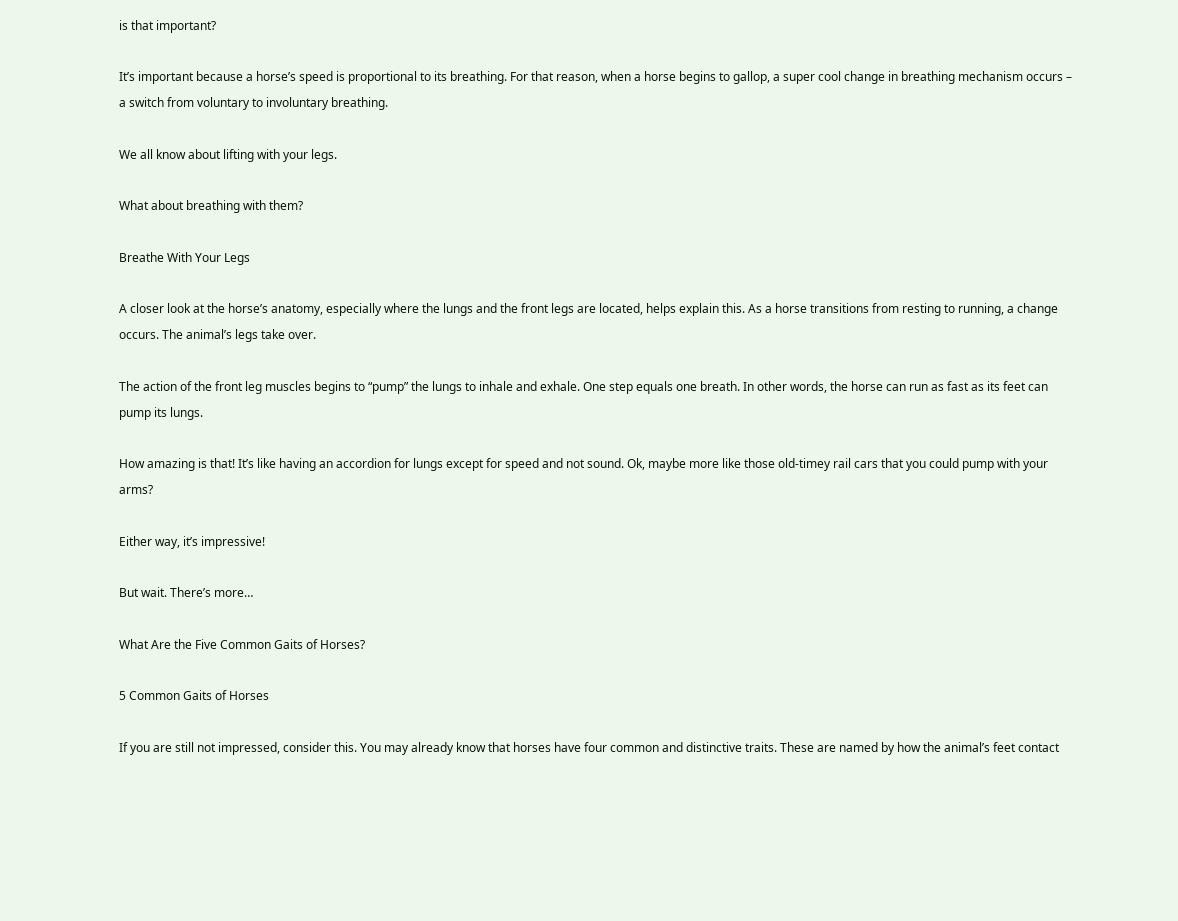is that important?

It’s important because a horse’s speed is proportional to its breathing. For that reason, when a horse begins to gallop, a super cool change in breathing mechanism occurs – a switch from voluntary to involuntary breathing.

We all know about lifting with your legs.

What about breathing with them?

Breathe With Your Legs

A closer look at the horse’s anatomy, especially where the lungs and the front legs are located, helps explain this. As a horse transitions from resting to running, a change occurs. The animal’s legs take over.

The action of the front leg muscles begins to “pump” the lungs to inhale and exhale. One step equals one breath. In other words, the horse can run as fast as its feet can pump its lungs.

How amazing is that! It’s like having an accordion for lungs except for speed and not sound. Ok, maybe more like those old-timey rail cars that you could pump with your arms?

Either way, it’s impressive!

But wait. There’s more…

What Are the Five Common Gaits of Horses?

5 Common Gaits of Horses

If you are still not impressed, consider this. You may already know that horses have four common and distinctive traits. These are named by how the animal’s feet contact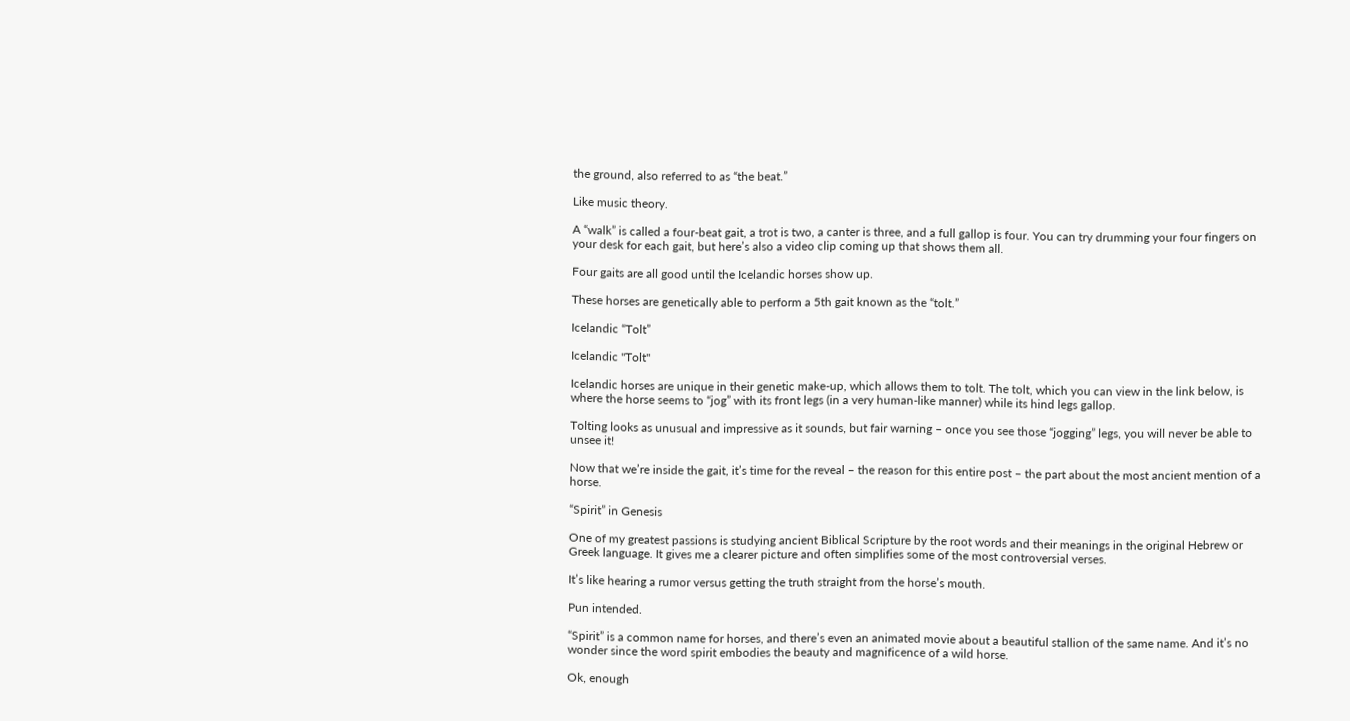the ground, also referred to as “the beat.”

Like music theory.

A “walk” is called a four-beat gait, a trot is two, a canter is three, and a full gallop is four. You can try drumming your four fingers on your desk for each gait, but here’s also a video clip coming up that shows them all.

Four gaits are all good until the Icelandic horses show up.

These horses are genetically able to perform a 5th gait known as the “tolt.”

Icelandic “Tolt”

Icelandic "Tolt"

Icelandic horses are unique in their genetic make-up, which allows them to tolt. The tolt, which you can view in the link below, is where the horse seems to “jog” with its front legs (in a very human-like manner) while its hind legs gallop.

Tolting looks as unusual and impressive as it sounds, but fair warning – once you see those “jogging” legs, you will never be able to unsee it!

Now that we’re inside the gait, it’s time for the reveal – the reason for this entire post – the part about the most ancient mention of a horse.

“Spirit” in Genesis

One of my greatest passions is studying ancient Biblical Scripture by the root words and their meanings in the original Hebrew or Greek language. It gives me a clearer picture and often simplifies some of the most controversial verses.

It’s like hearing a rumor versus getting the truth straight from the horse’s mouth.

Pun intended.

“Spirit” is a common name for horses, and there’s even an animated movie about a beautiful stallion of the same name. And it’s no wonder since the word spirit embodies the beauty and magnificence of a wild horse.

Ok, enough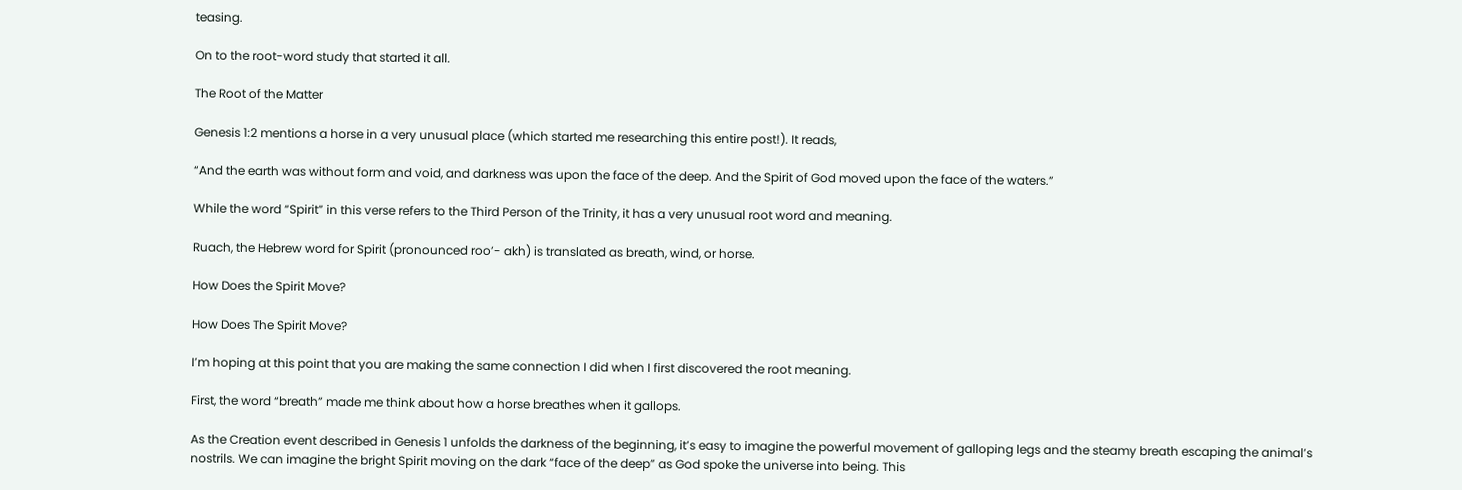teasing.

On to the root-word study that started it all.

The Root of the Matter

Genesis 1:2 mentions a horse in a very unusual place (which started me researching this entire post!). It reads,

“And the earth was without form and void, and darkness was upon the face of the deep. And the Spirit of God moved upon the face of the waters.”

While the word “Spirit” in this verse refers to the Third Person of the Trinity, it has a very unusual root word and meaning.

Ruach, the Hebrew word for Spirit (pronounced roo’- akh) is translated as breath, wind, or horse.

How Does the Spirit Move?

How Does The Spirit Move?

I’m hoping at this point that you are making the same connection I did when I first discovered the root meaning.

First, the word “breath” made me think about how a horse breathes when it gallops.

As the Creation event described in Genesis 1 unfolds the darkness of the beginning, it’s easy to imagine the powerful movement of galloping legs and the steamy breath escaping the animal’s nostrils. We can imagine the bright Spirit moving on the dark “face of the deep” as God spoke the universe into being. This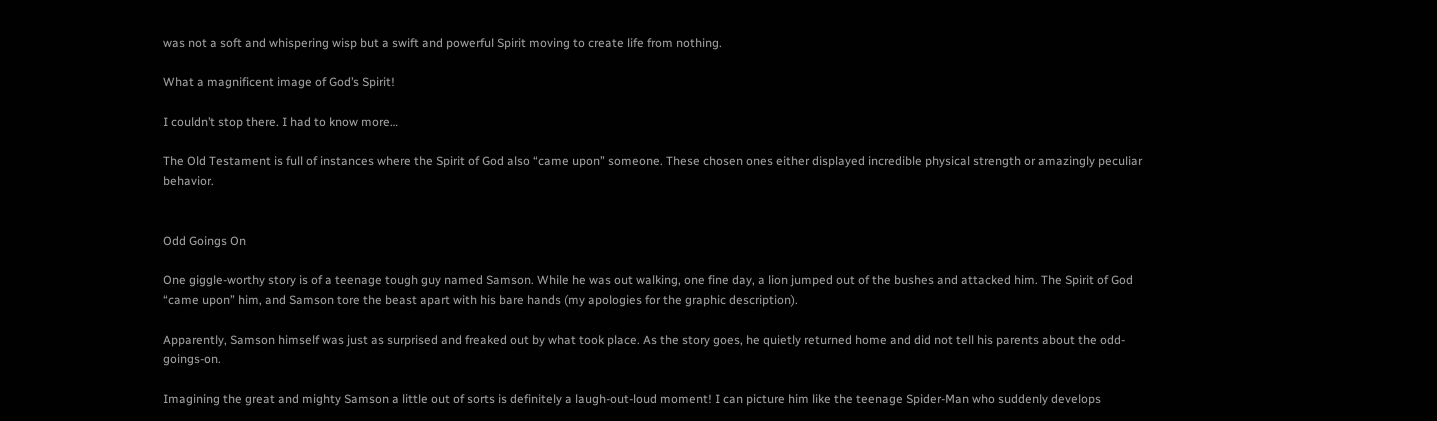was not a soft and whispering wisp but a swift and powerful Spirit moving to create life from nothing.

What a magnificent image of God’s Spirit!

I couldn’t stop there. I had to know more…

The Old Testament is full of instances where the Spirit of God also “came upon” someone. These chosen ones either displayed incredible physical strength or amazingly peculiar behavior.


Odd Goings On

One giggle-worthy story is of a teenage tough guy named Samson. While he was out walking, one fine day, a lion jumped out of the bushes and attacked him. The Spirit of God “came upon” him, and Samson tore the beast apart with his bare hands (my apologies for the graphic description).

Apparently, Samson himself was just as surprised and freaked out by what took place. As the story goes, he quietly returned home and did not tell his parents about the odd-goings-on.

Imagining the great and mighty Samson a little out of sorts is definitely a laugh-out-loud moment! I can picture him like the teenage Spider-Man who suddenly develops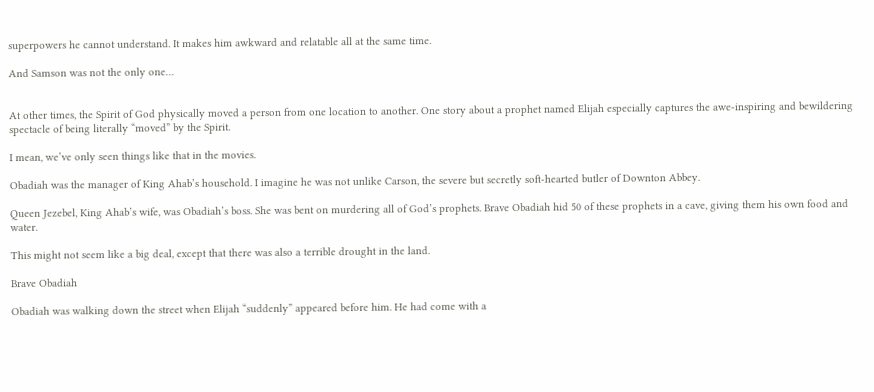superpowers he cannot understand. It makes him awkward and relatable all at the same time.

And Samson was not the only one…


At other times, the Spirit of God physically moved a person from one location to another. One story about a prophet named Elijah especially captures the awe-inspiring and bewildering spectacle of being literally “moved” by the Spirit.

I mean, we’ve only seen things like that in the movies.

Obadiah was the manager of King Ahab’s household. I imagine he was not unlike Carson, the severe but secretly soft-hearted butler of Downton Abbey.

Queen Jezebel, King Ahab’s wife, was Obadiah’s boss. She was bent on murdering all of God’s prophets. Brave Obadiah hid 50 of these prophets in a cave, giving them his own food and water.

This might not seem like a big deal, except that there was also a terrible drought in the land.

Brave Obadiah

Obadiah was walking down the street when Elijah “suddenly” appeared before him. He had come with a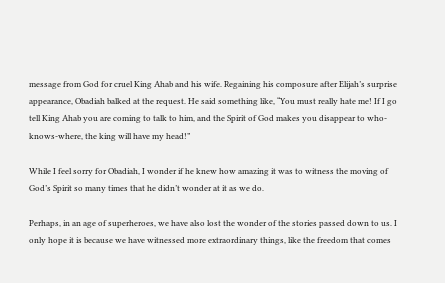message from God for cruel King Ahab and his wife. Regaining his composure after Elijah’s surprise appearance, Obadiah balked at the request. He said something like, “You must really hate me! If I go tell King Ahab you are coming to talk to him, and the Spirit of God makes you disappear to who-knows-where, the king will have my head!”

While I feel sorry for Obadiah, I wonder if he knew how amazing it was to witness the moving of God’s Spirit so many times that he didn’t wonder at it as we do.

Perhaps, in an age of superheroes, we have also lost the wonder of the stories passed down to us. I only hope it is because we have witnessed more extraordinary things, like the freedom that comes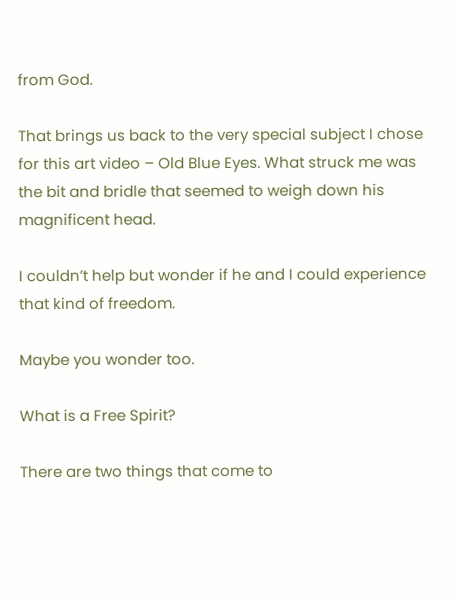from God.

That brings us back to the very special subject I chose for this art video – Old Blue Eyes. What struck me was the bit and bridle that seemed to weigh down his magnificent head.

I couldn’t help but wonder if he and I could experience that kind of freedom.

Maybe you wonder too.

What is a Free Spirit?

There are two things that come to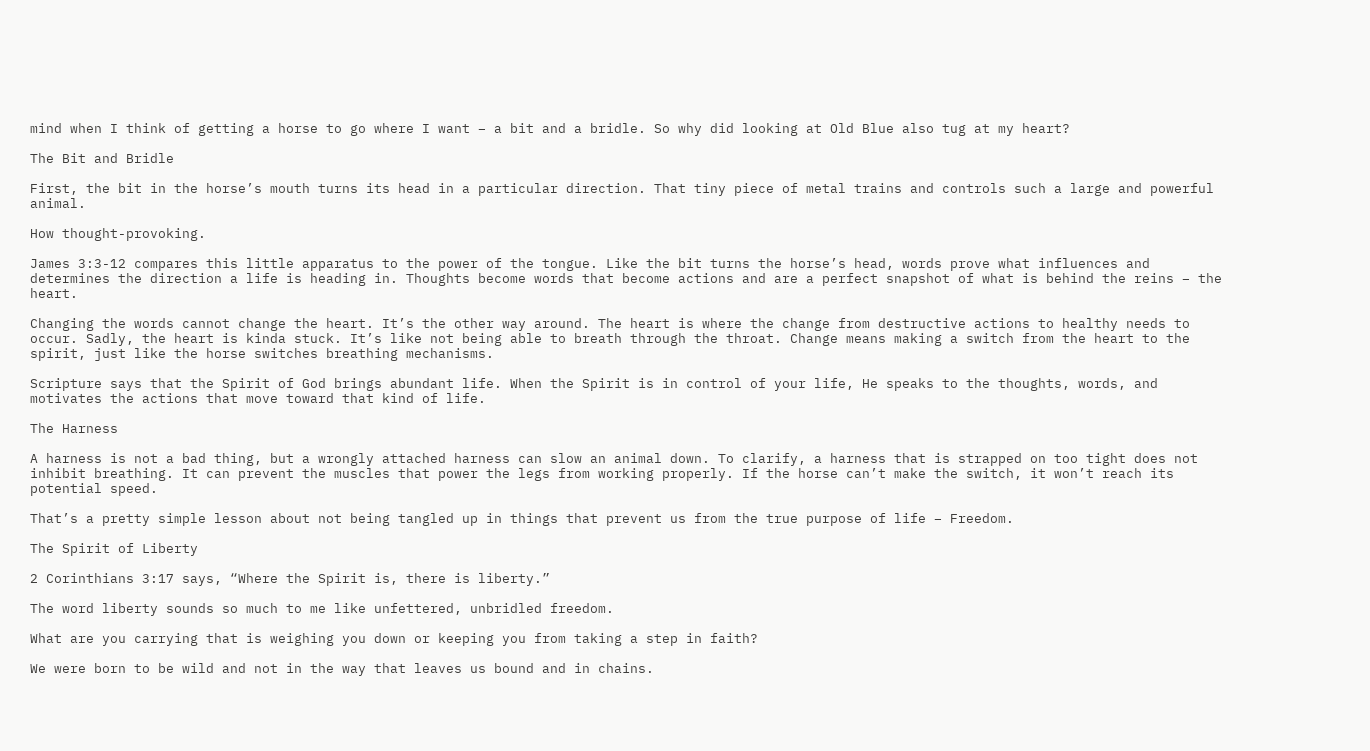mind when I think of getting a horse to go where I want – a bit and a bridle. So why did looking at Old Blue also tug at my heart?

The Bit and Bridle

First, the bit in the horse’s mouth turns its head in a particular direction. That tiny piece of metal trains and controls such a large and powerful animal.

How thought-provoking.

James 3:3-12 compares this little apparatus to the power of the tongue. Like the bit turns the horse’s head, words prove what influences and determines the direction a life is heading in. Thoughts become words that become actions and are a perfect snapshot of what is behind the reins – the heart.

Changing the words cannot change the heart. It’s the other way around. The heart is where the change from destructive actions to healthy needs to occur. Sadly, the heart is kinda stuck. It’s like not being able to breath through the throat. Change means making a switch from the heart to the spirit, just like the horse switches breathing mechanisms.

Scripture says that the Spirit of God brings abundant life. When the Spirit is in control of your life, He speaks to the thoughts, words, and motivates the actions that move toward that kind of life.

The Harness

A harness is not a bad thing, but a wrongly attached harness can slow an animal down. To clarify, a harness that is strapped on too tight does not inhibit breathing. It can prevent the muscles that power the legs from working properly. If the horse can’t make the switch, it won’t reach its potential speed.

That’s a pretty simple lesson about not being tangled up in things that prevent us from the true purpose of life – Freedom.

The Spirit of Liberty

2 Corinthians 3:17 says, “Where the Spirit is, there is liberty.”

The word liberty sounds so much to me like unfettered, unbridled freedom.

What are you carrying that is weighing you down or keeping you from taking a step in faith?

We were born to be wild and not in the way that leaves us bound and in chains.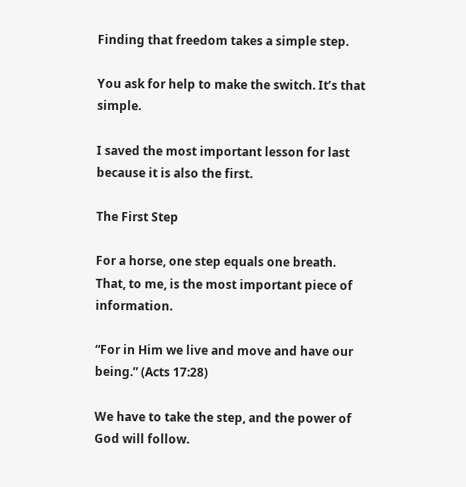Finding that freedom takes a simple step.

You ask for help to make the switch. It’s that simple.

I saved the most important lesson for last because it is also the first.

The First Step

For a horse, one step equals one breath. That, to me, is the most important piece of information.

“For in Him we live and move and have our being.” (Acts 17:28)

We have to take the step, and the power of God will follow.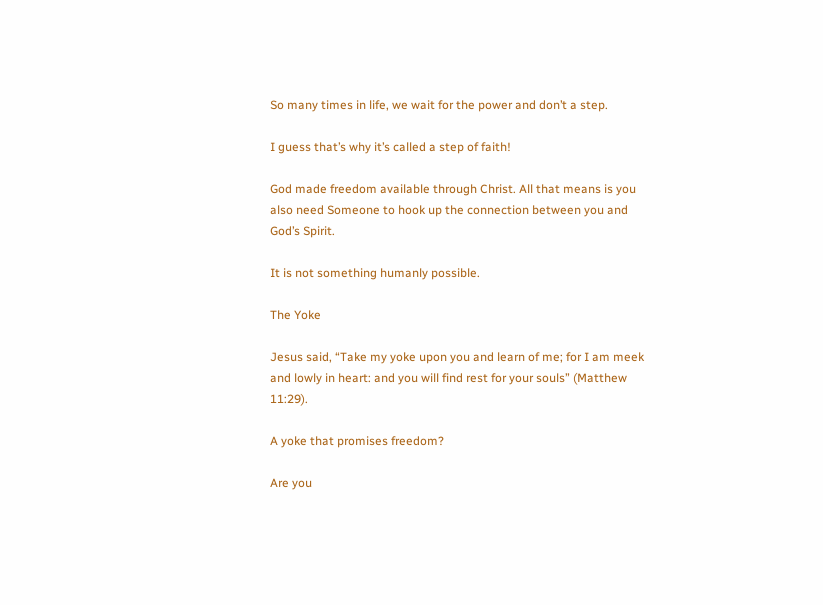So many times in life, we wait for the power and don’t a step.

I guess that’s why it’s called a step of faith!

God made freedom available through Christ. All that means is you also need Someone to hook up the connection between you and God’s Spirit.

It is not something humanly possible.

The Yoke

Jesus said, “Take my yoke upon you and learn of me; for I am meek and lowly in heart: and you will find rest for your souls” (Matthew 11:29).

A yoke that promises freedom?

Are you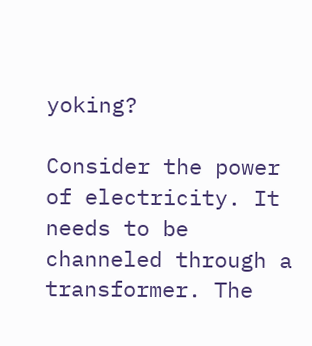yoking?

Consider the power of electricity. It needs to be channeled through a transformer. The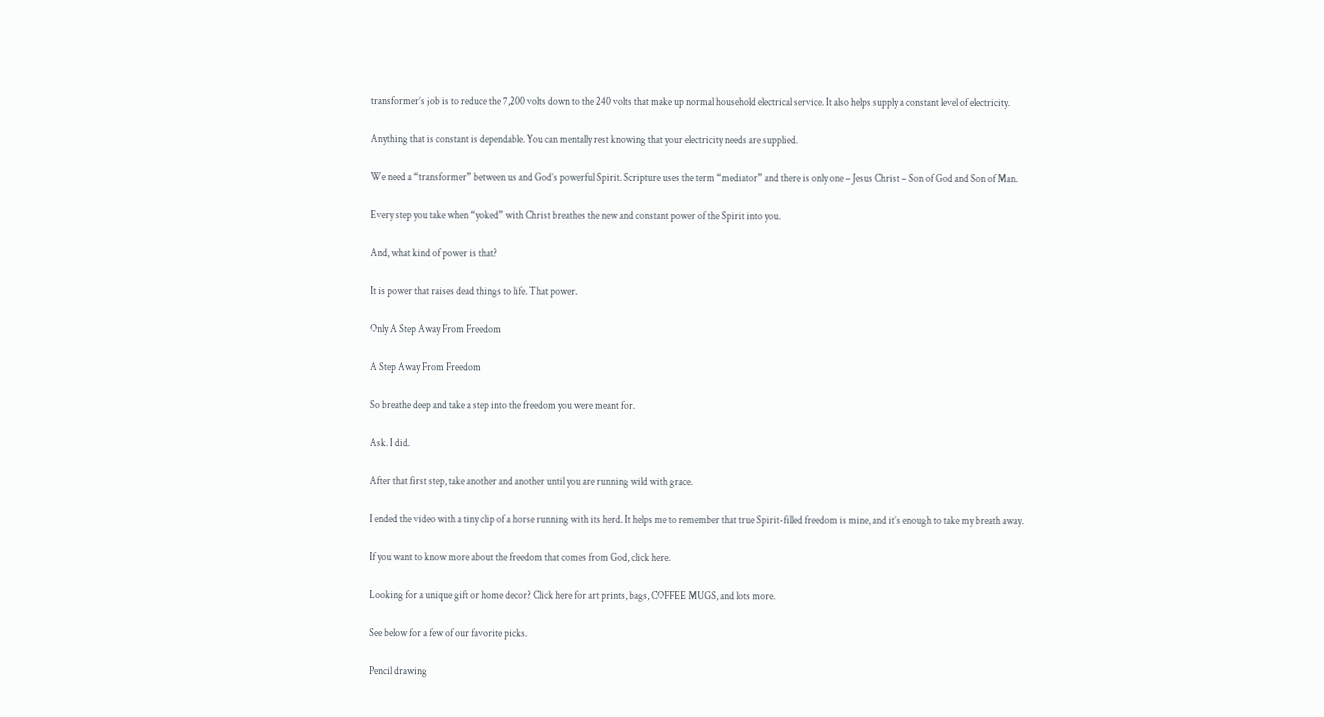transformer’s job is to reduce the 7,200 volts down to the 240 volts that make up normal household electrical service. It also helps supply a constant level of electricity.

Anything that is constant is dependable. You can mentally rest knowing that your electricity needs are supplied.

We need a “transformer” between us and God’s powerful Spirit. Scripture uses the term “mediator” and there is only one – Jesus Christ – Son of God and Son of Man.

Every step you take when “yoked” with Christ breathes the new and constant power of the Spirit into you.

And, what kind of power is that?

It is power that raises dead things to life. That power.

Only A Step Away From Freedom

A Step Away From Freedom

So breathe deep and take a step into the freedom you were meant for.

Ask. I did.

After that first step, take another and another until you are running wild with grace.

I ended the video with a tiny clip of a horse running with its herd. It helps me to remember that true Spirit-filled freedom is mine, and it’s enough to take my breath away.

If you want to know more about the freedom that comes from God, click here.

Looking for a unique gift or home decor? Click here for art prints, bags, COFFEE MUGS, and lots more.

See below for a few of our favorite picks.

Pencil drawing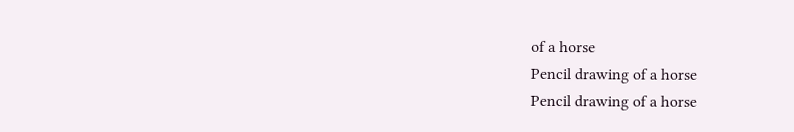of a horse
Pencil drawing of a horse
Pencil drawing of a horse